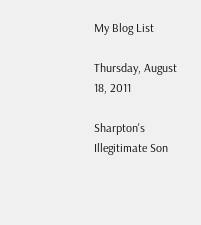My Blog List

Thursday, August 18, 2011

Sharpton's Illegitimate Son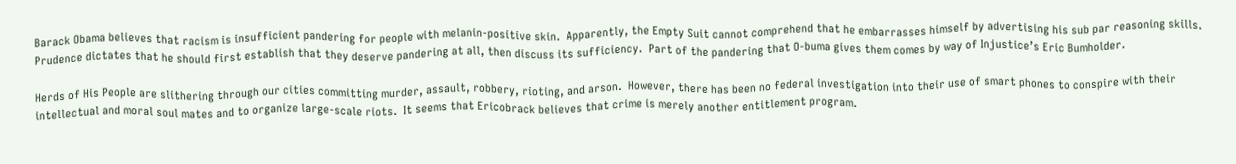Barack Obama believes that racism is insufficient pandering for people with melanin-positive skin.  Apparently, the Empty Suit cannot comprehend that he embarrasses himself by advertising his sub par reasoning skills.  Prudence dictates that he should first establish that they deserve pandering at all, then discuss its sufficiency.  Part of the pandering that O-buma gives them comes by way of Injustice’s Eric Bumholder.

Herds of His People are slithering through our cities committing murder, assault, robbery, rioting, and arson.  However, there has been no federal investigation into their use of smart phones to conspire with their intellectual and moral soul mates and to organize large-scale riots.  It seems that Ericobrack believes that crime is merely another entitlement program.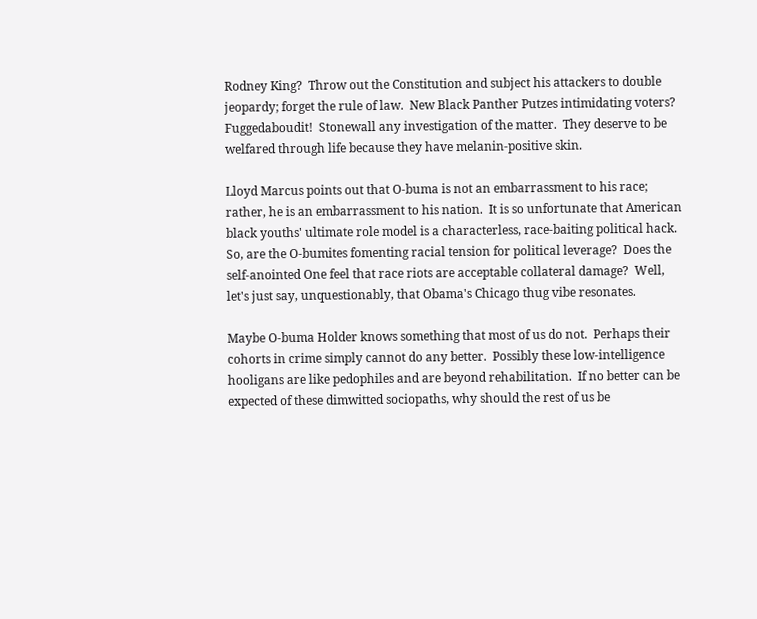Rodney King?  Throw out the Constitution and subject his attackers to double jeopardy; forget the rule of law.  New Black Panther Putzes intimidating voters?  Fuggedaboudit!  Stonewall any investigation of the matter.  They deserve to be welfared through life because they have melanin-positive skin.

Lloyd Marcus points out that O-buma is not an embarrassment to his race; rather, he is an embarrassment to his nation.  It is so unfortunate that American black youths' ultimate role model is a characterless, race-baiting political hack.  So, are the O-bumites fomenting racial tension for political leverage?  Does the self-anointed One feel that race riots are acceptable collateral damage?  Well, let's just say, unquestionably, that Obama's Chicago thug vibe resonates.

Maybe O-buma Holder knows something that most of us do not.  Perhaps their cohorts in crime simply cannot do any better.  Possibly these low-intelligence hooligans are like pedophiles and are beyond rehabilitation.  If no better can be expected of these dimwitted sociopaths, why should the rest of us be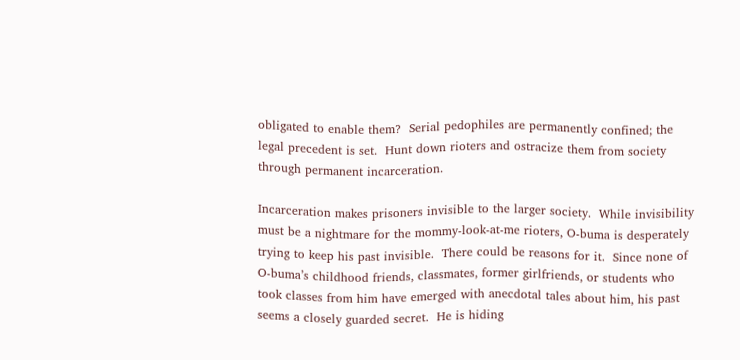obligated to enable them?  Serial pedophiles are permanently confined; the legal precedent is set.  Hunt down rioters and ostracize them from society through permanent incarceration.

Incarceration makes prisoners invisible to the larger society.  While invisibility must be a nightmare for the mommy-look-at-me rioters, O-buma is desperately trying to keep his past invisible.  There could be reasons for it.  Since none of O-buma’s childhood friends, classmates, former girlfriends, or students who took classes from him have emerged with anecdotal tales about him, his past seems a closely guarded secret.  He is hiding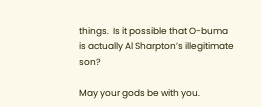things.  Is it possible that O-buma is actually Al Sharpton’s illegitimate son?

May your gods be with you.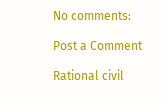No comments:

Post a Comment

Rational civil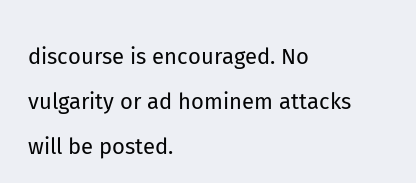discourse is encouraged. No vulgarity or ad hominem attacks will be posted.